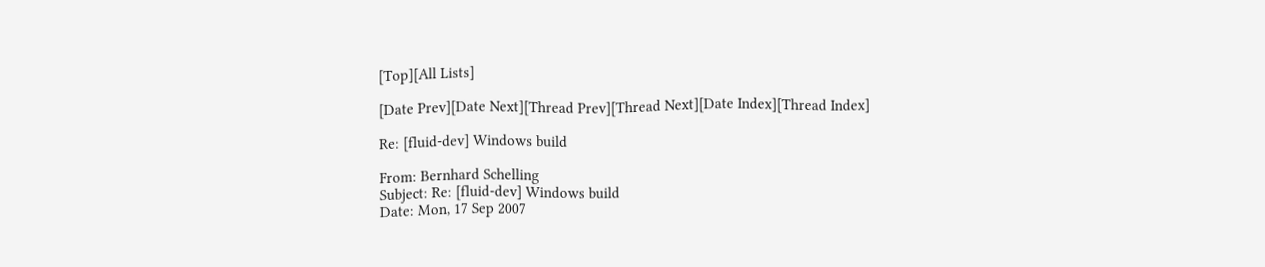[Top][All Lists]

[Date Prev][Date Next][Thread Prev][Thread Next][Date Index][Thread Index]

Re: [fluid-dev] Windows build

From: Bernhard Schelling
Subject: Re: [fluid-dev] Windows build
Date: Mon, 17 Sep 2007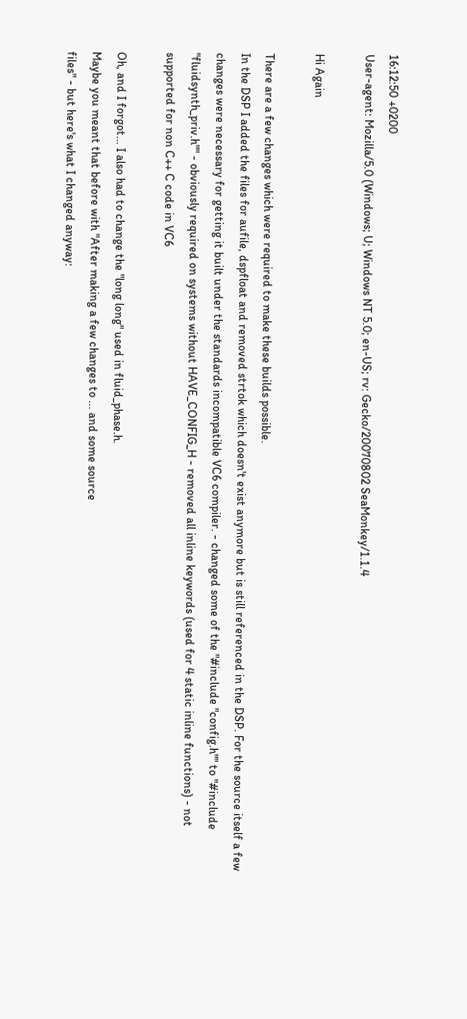16:12:50 +0200
User-agent: Mozilla/5.0 (Windows; U; Windows NT 5.0; en-US; rv: Gecko/20070802 SeaMonkey/1.1.4

Hi Again

There are a few changes which were required to make these builds possible.
In the DSP I added the files for aufile, dspfloat and removed strtok which doesn't exist anymore but is still referenced in the DSP. For the source itself a few changes were necessary for getting it built under the standards incompatible VC6 compiler. - changed some of the "#include "config.h"" to "#include "fluidsynth_priv.h"" - obviously required on systems without HAVE_CONFIG_H - removed all inline keywords (used for 4 static inline functions) - not supported for non C++ C code in VC6

Oh, and I forgot... I also had to change the "long long" used in fluid_phase.h.
Maybe you meant that before with "After making a few changes to ... and some source
files" - but here's what I changed anyway: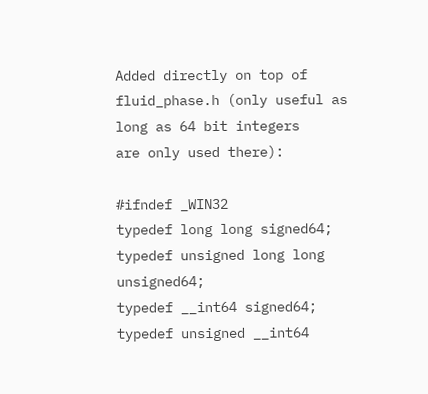Added directly on top of fluid_phase.h (only useful as long as 64 bit integers
are only used there):

#ifndef _WIN32
typedef long long signed64;
typedef unsigned long long unsigned64;
typedef __int64 signed64;
typedef unsigned __int64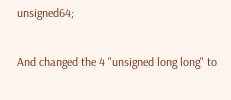unsigned64;

And changed the 4 "unsigned long long" to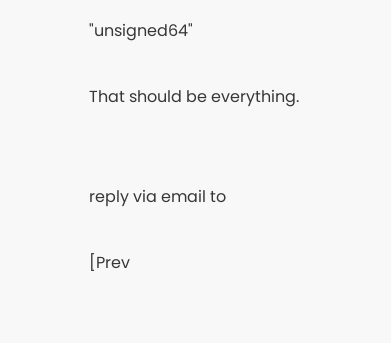"unsigned64"

That should be everything.


reply via email to

[Prev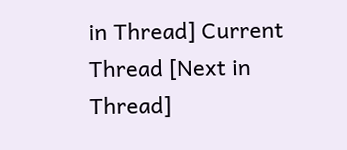in Thread] Current Thread [Next in Thread]